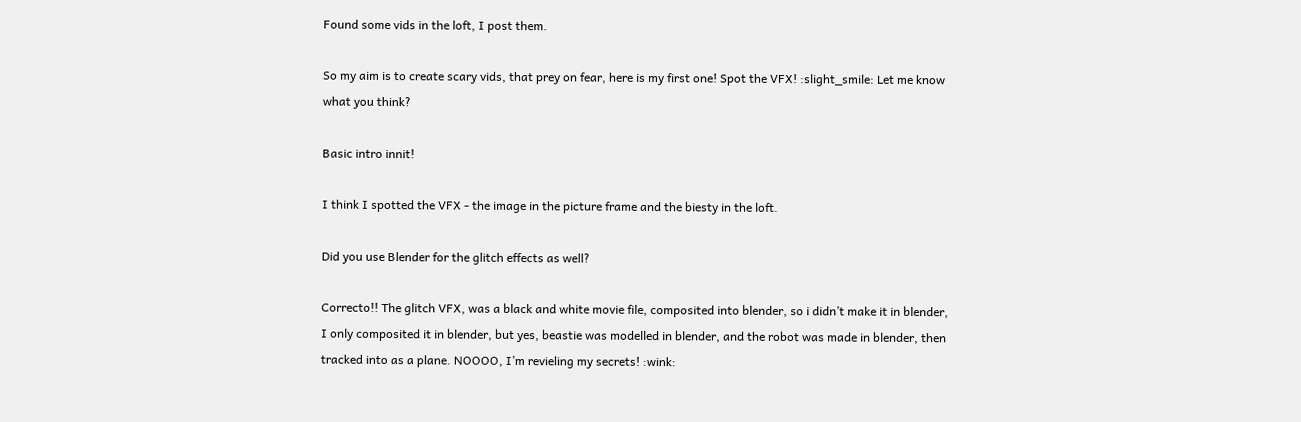Found some vids in the loft, I post them.

So my aim is to create scary vids, that prey on fear, here is my first one! Spot the VFX! :slight_smile: Let me know what you think?

Basic intro innit!

I think I spotted the VFX - the image in the picture frame and the biesty in the loft.

Did you use Blender for the glitch effects as well?

Correcto!! The glitch VFX, was a black and white movie file, composited into blender, so i didn’t make it in blender, I only composited it in blender, but yes, beastie was modelled in blender, and the robot was made in blender, then tracked into as a plane. NOOOO, I’m revieling my secrets! :wink: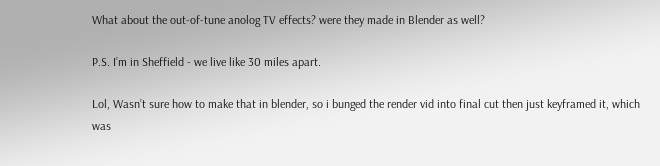What about the out-of-tune anolog TV effects? were they made in Blender as well?

P.S. I’m in Sheffield - we live like 30 miles apart.

Lol, Wasn’t sure how to make that in blender, so i bunged the render vid into final cut then just keyframed it, which was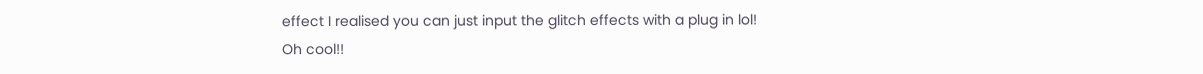effect I realised you can just input the glitch effects with a plug in lol!
Oh cool!!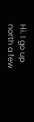Hi. I go up north a few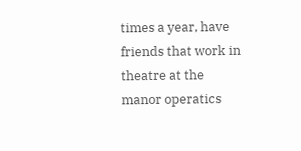times a year, have friends that work in theatre at the manor operatics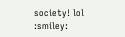society! lol :smiley: